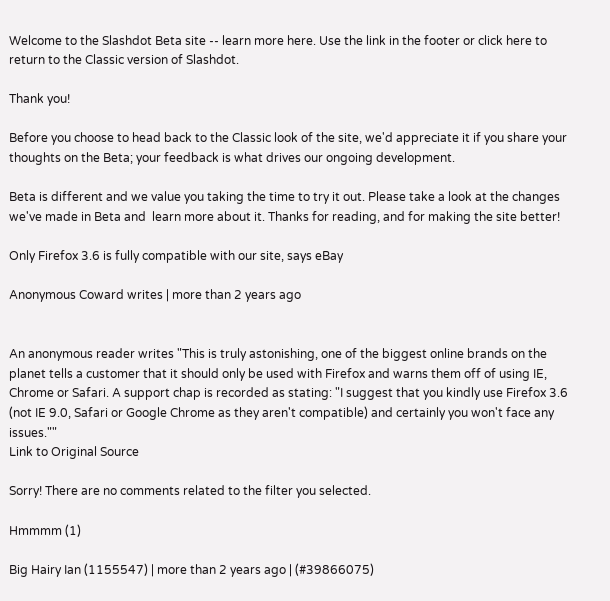Welcome to the Slashdot Beta site -- learn more here. Use the link in the footer or click here to return to the Classic version of Slashdot.

Thank you!

Before you choose to head back to the Classic look of the site, we'd appreciate it if you share your thoughts on the Beta; your feedback is what drives our ongoing development.

Beta is different and we value you taking the time to try it out. Please take a look at the changes we've made in Beta and  learn more about it. Thanks for reading, and for making the site better!

Only Firefox 3.6 is fully compatible with our site, says eBay

Anonymous Coward writes | more than 2 years ago


An anonymous reader writes "This is truly astonishing, one of the biggest online brands on the planet tells a customer that it should only be used with Firefox and warns them off of using IE, Chrome or Safari. A support chap is recorded as stating: "I suggest that you kindly use Firefox 3.6 (not IE 9.0, Safari or Google Chrome as they aren't compatible) and certainly you won't face any issues.""
Link to Original Source

Sorry! There are no comments related to the filter you selected.

Hmmmm (1)

Big Hairy Ian (1155547) | more than 2 years ago | (#39866075)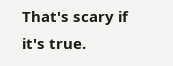That's scary if it's true.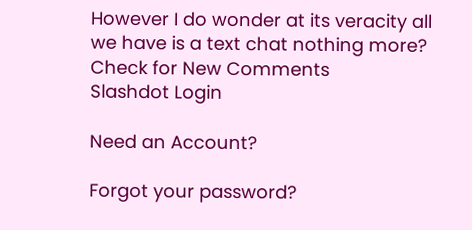However I do wonder at its veracity all we have is a text chat nothing more?
Check for New Comments
Slashdot Login

Need an Account?

Forgot your password?